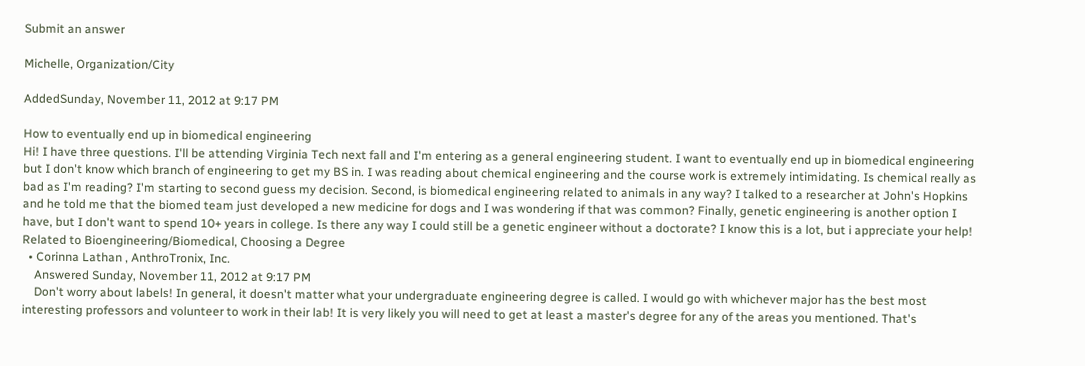Submit an answer

Michelle, Organization/City

AddedSunday, November 11, 2012 at 9:17 PM

How to eventually end up in biomedical engineering
Hi! I have three questions. I'll be attending Virginia Tech next fall and I'm entering as a general engineering student. I want to eventually end up in biomedical engineering but I don't know which branch of engineering to get my BS in. I was reading about chemical engineering and the course work is extremely intimidating. Is chemical really as bad as I'm reading? I'm starting to second guess my decision. Second, is biomedical engineering related to animals in any way? I talked to a researcher at John's Hopkins and he told me that the biomed team just developed a new medicine for dogs and I was wondering if that was common? Finally, genetic engineering is another option I have, but I don't want to spend 10+ years in college. Is there any way I could still be a genetic engineer without a doctorate? I know this is a lot, but i appreciate your help!
Related to Bioengineering/Biomedical, Choosing a Degree
  • Corinna Lathan , AnthroTronix, Inc.
    Answered Sunday, November 11, 2012 at 9:17 PM
    Don't worry about labels! In general, it doesn't matter what your undergraduate engineering degree is called. I would go with whichever major has the best most interesting professors and volunteer to work in their lab! It is very likely you will need to get at least a master's degree for any of the areas you mentioned. That's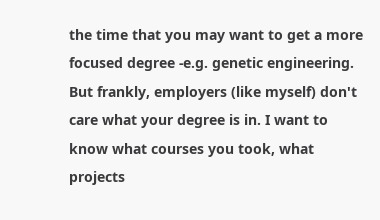the time that you may want to get a more focused degree -e.g. genetic engineering. But frankly, employers (like myself) don't care what your degree is in. I want to know what courses you took, what projects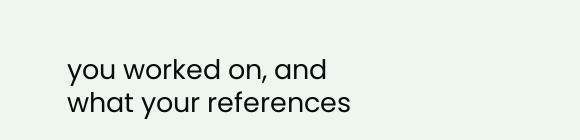you worked on, and what your references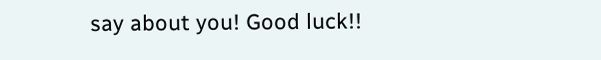say about you! Good luck!!